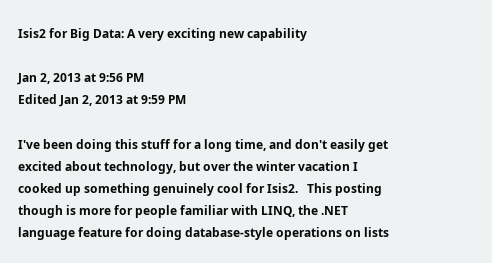Isis2 for Big Data: A very exciting new capability

Jan 2, 2013 at 9:56 PM
Edited Jan 2, 2013 at 9:59 PM

I've been doing this stuff for a long time, and don't easily get excited about technology, but over the winter vacation I cooked up something genuinely cool for Isis2.   This posting though is more for people familiar with LINQ, the .NET language feature for doing database-style operations on lists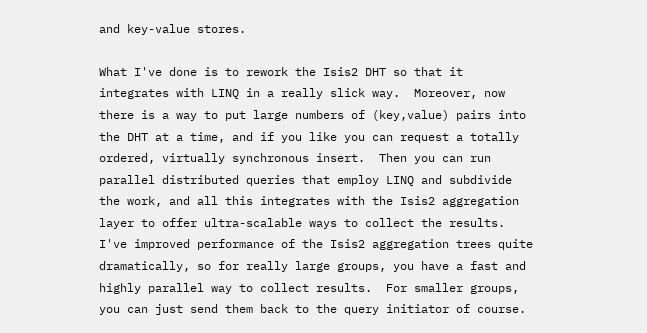and key-value stores.

What I've done is to rework the Isis2 DHT so that it integrates with LINQ in a really slick way.  Moreover, now there is a way to put large numbers of (key,value) pairs into the DHT at a time, and if you like you can request a totally ordered, virtually synchronous insert.  Then you can run parallel distributed queries that employ LINQ and subdivide the work, and all this integrates with the Isis2 aggregation layer to offer ultra-scalable ways to collect the results.  I've improved performance of the Isis2 aggregation trees quite dramatically, so for really large groups, you have a fast and highly parallel way to collect results.  For smaller groups, you can just send them back to the query initiator of course.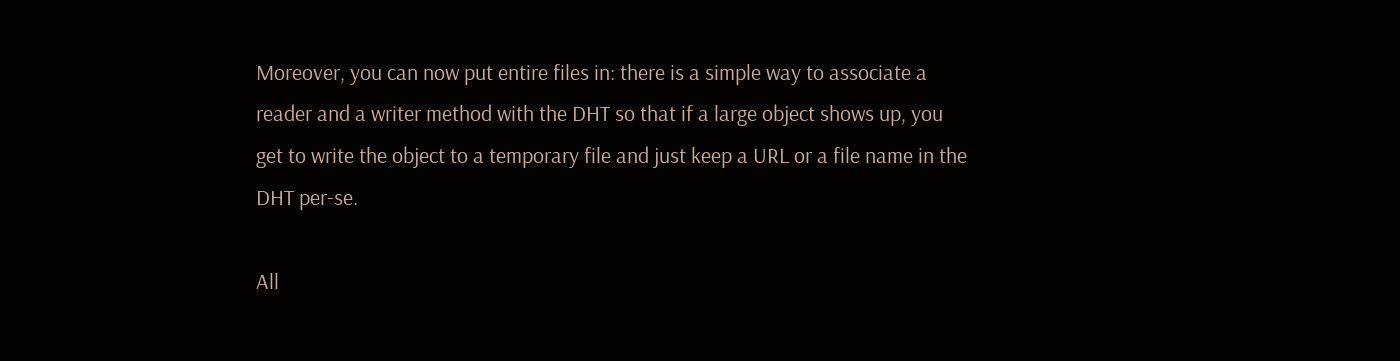Moreover, you can now put entire files in: there is a simple way to associate a reader and a writer method with the DHT so that if a large object shows up, you get to write the object to a temporary file and just keep a URL or a file name in the DHT per-se.

All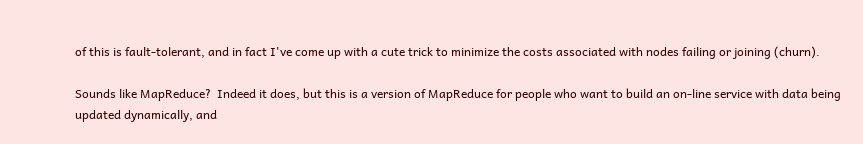of this is fault-tolerant, and in fact I've come up with a cute trick to minimize the costs associated with nodes failing or joining (churn).

Sounds like MapReduce?  Indeed it does, but this is a version of MapReduce for people who want to build an on-line service with data being updated dynamically, and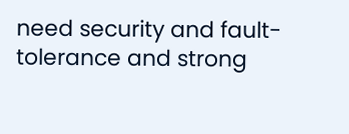need security and fault-tolerance and strong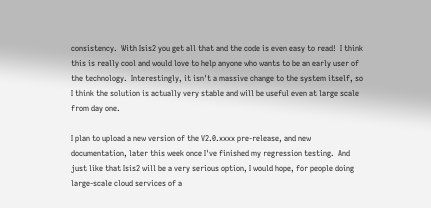consistency.  With Isis2 you get all that and the code is even easy to read!  I think this is really cool and would love to help anyone who wants to be an early user of the technology.  Interestingly, it isn't a massive change to the system itself, so I think the solution is actually very stable and will be useful even at large scale from day one.

I plan to upload a new version of the V2.0.xxxx pre-release, and new documentation, later this week once I've finished my regression testing.  And just like that Isis2 will be a very serious option, I would hope, for people doing large-scale cloud services of a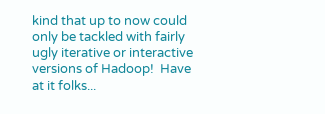kind that up to now could only be tackled with fairly ugly iterative or interactive versions of Hadoop!  Have at it folks...